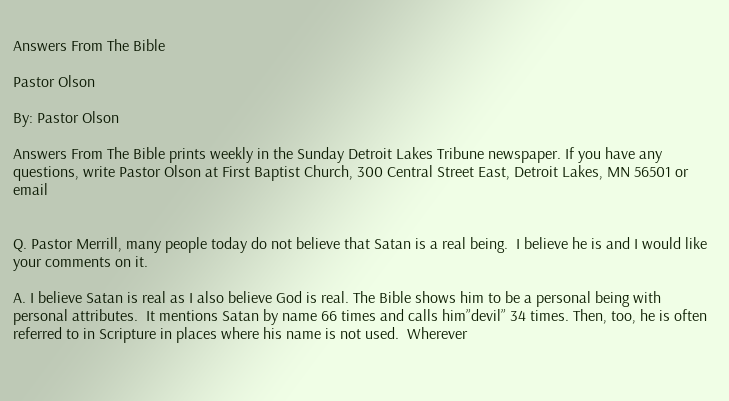Answers From The Bible

Pastor Olson

By: Pastor Olson

Answers From The Bible prints weekly in the Sunday Detroit Lakes Tribune newspaper. If you have any questions, write Pastor Olson at First Baptist Church, 300 Central Street East, Detroit Lakes, MN 56501 or email


Q. Pastor Merrill, many people today do not believe that Satan is a real being.  I believe he is and I would like your comments on it.

A. I believe Satan is real as I also believe God is real. The Bible shows him to be a personal being with personal attributes.  It mentions Satan by name 66 times and calls him”devil” 34 times. Then, too, he is often referred to in Scripture in places where his name is not used.  Wherever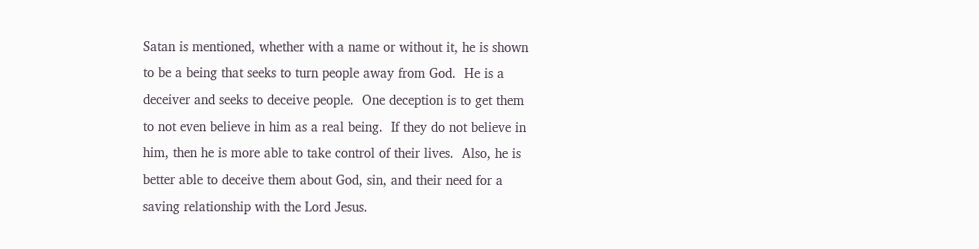Satan is mentioned, whether with a name or without it, he is shown to be a being that seeks to turn people away from God.  He is a deceiver and seeks to deceive people.  One deception is to get them to not even believe in him as a real being.  If they do not believe in him, then he is more able to take control of their lives.  Also, he is better able to deceive them about God, sin, and their need for a saving relationship with the Lord Jesus.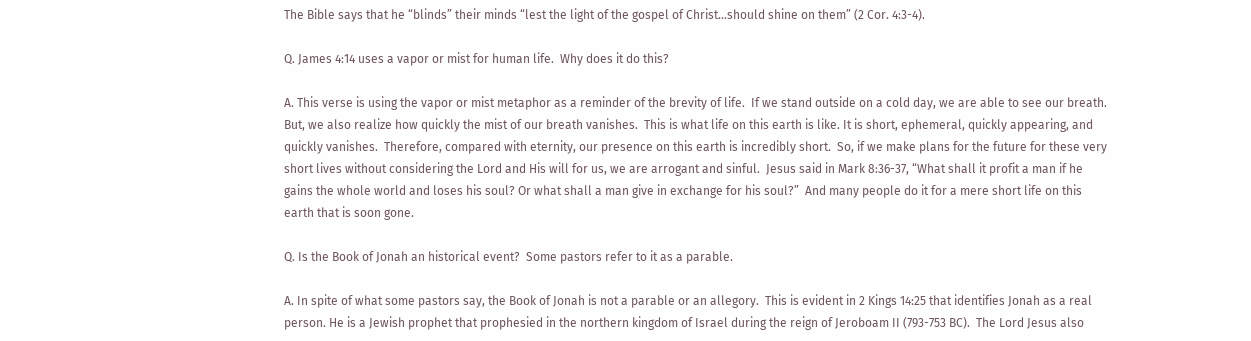The Bible says that he “blinds” their minds “lest the light of the gospel of Christ…should shine on them” (2 Cor. 4:3-4).

Q. James 4:14 uses a vapor or mist for human life.  Why does it do this?

A. This verse is using the vapor or mist metaphor as a reminder of the brevity of life.  If we stand outside on a cold day, we are able to see our breath.  But, we also realize how quickly the mist of our breath vanishes.  This is what life on this earth is like. It is short, ephemeral, quickly appearing, and quickly vanishes.  Therefore, compared with eternity, our presence on this earth is incredibly short.  So, if we make plans for the future for these very short lives without considering the Lord and His will for us, we are arrogant and sinful.  Jesus said in Mark 8:36-37, “What shall it profit a man if he gains the whole world and loses his soul? Or what shall a man give in exchange for his soul?”  And many people do it for a mere short life on this earth that is soon gone.

Q. Is the Book of Jonah an historical event?  Some pastors refer to it as a parable.

A. In spite of what some pastors say, the Book of Jonah is not a parable or an allegory.  This is evident in 2 Kings 14:25 that identifies Jonah as a real person. He is a Jewish prophet that prophesied in the northern kingdom of Israel during the reign of Jeroboam II (793-753 BC).  The Lord Jesus also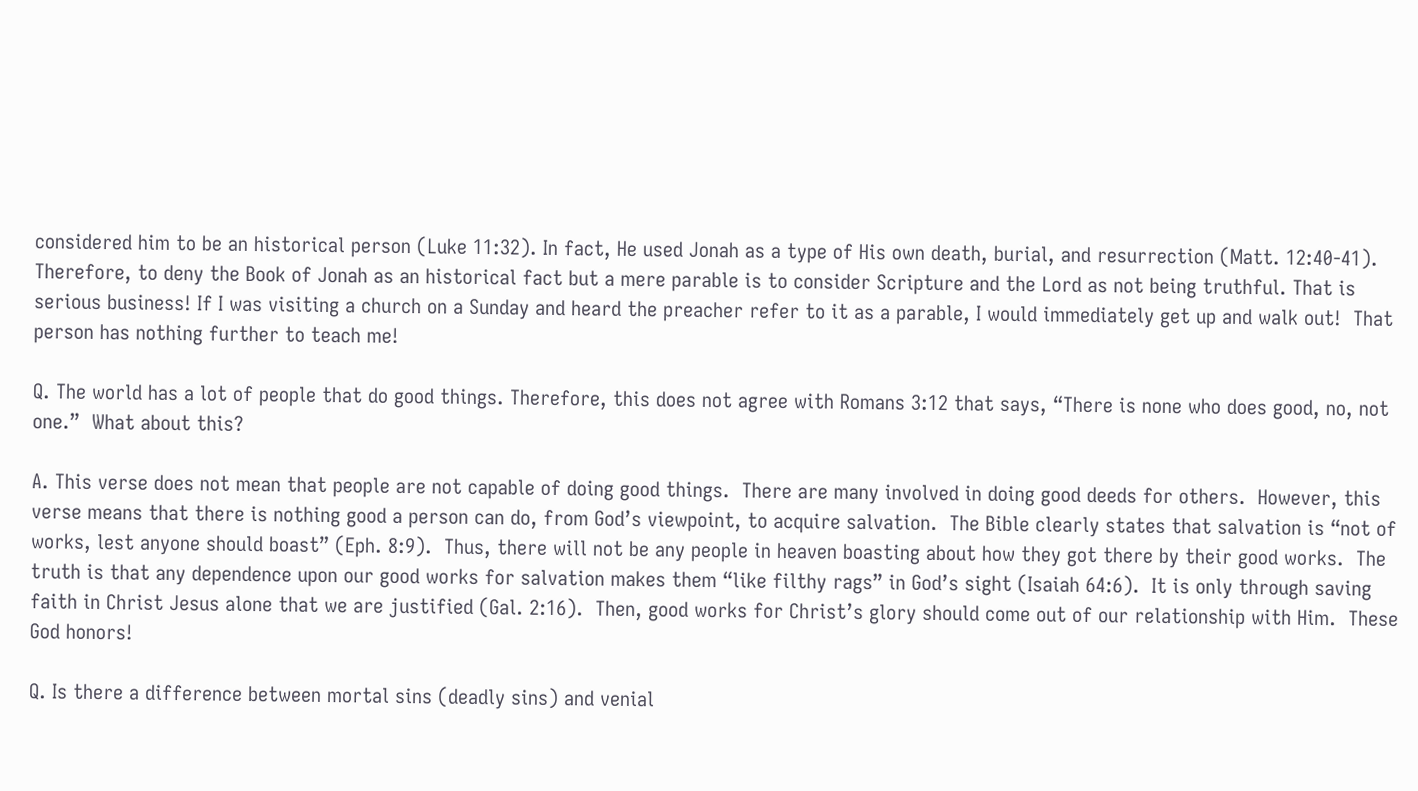considered him to be an historical person (Luke 11:32). In fact, He used Jonah as a type of His own death, burial, and resurrection (Matt. 12:40-41).  Therefore, to deny the Book of Jonah as an historical fact but a mere parable is to consider Scripture and the Lord as not being truthful. That is serious business! If I was visiting a church on a Sunday and heard the preacher refer to it as a parable, I would immediately get up and walk out!  That person has nothing further to teach me!

Q. The world has a lot of people that do good things. Therefore, this does not agree with Romans 3:12 that says, “There is none who does good, no, not one.”  What about this?

A. This verse does not mean that people are not capable of doing good things.  There are many involved in doing good deeds for others.  However, this verse means that there is nothing good a person can do, from God’s viewpoint, to acquire salvation.  The Bible clearly states that salvation is “not of works, lest anyone should boast” (Eph. 8:9).  Thus, there will not be any people in heaven boasting about how they got there by their good works.  The truth is that any dependence upon our good works for salvation makes them “like filthy rags” in God’s sight (Isaiah 64:6).  It is only through saving faith in Christ Jesus alone that we are justified (Gal. 2:16).  Then, good works for Christ’s glory should come out of our relationship with Him.  These God honors!

Q. Is there a difference between mortal sins (deadly sins) and venial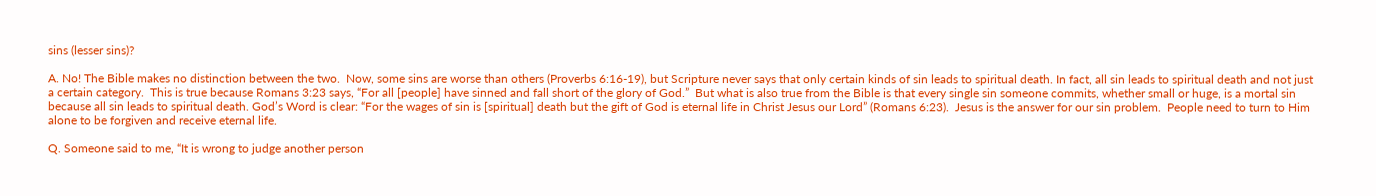sins (lesser sins)?

A. No! The Bible makes no distinction between the two.  Now, some sins are worse than others (Proverbs 6:16-19), but Scripture never says that only certain kinds of sin leads to spiritual death. In fact, all sin leads to spiritual death and not just a certain category.  This is true because Romans 3:23 says, “For all [people] have sinned and fall short of the glory of God.”  But what is also true from the Bible is that every single sin someone commits, whether small or huge, is a mortal sin because all sin leads to spiritual death. God’s Word is clear: “For the wages of sin is [spiritual] death but the gift of God is eternal life in Christ Jesus our Lord” (Romans 6:23).  Jesus is the answer for our sin problem.  People need to turn to Him alone to be forgiven and receive eternal life.

Q. Someone said to me, “It is wrong to judge another person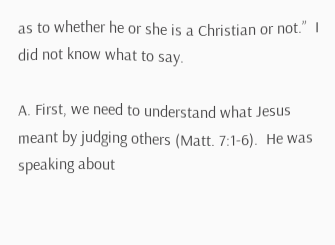as to whether he or she is a Christian or not.”  I did not know what to say.

A. First, we need to understand what Jesus meant by judging others (Matt. 7:1-6).  He was speaking about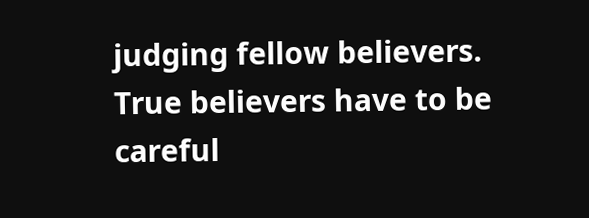judging fellow believers.  True believers have to be careful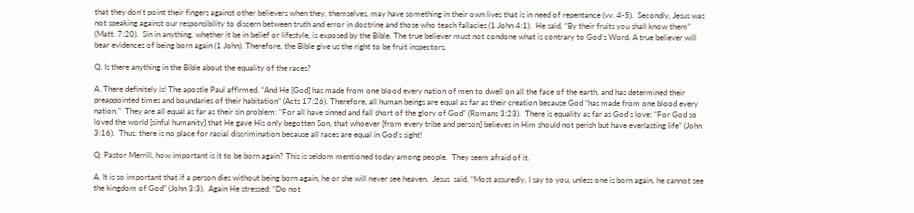that they don’t point their fingers against other believers when they, themselves, may have something in their own lives that is in need of repentance (vv. 4-5).  Secondly, Jesus was not speaking against our responsibility to discern between truth and error in doctrine and those who teach fallacies (1 John 4:1).  He said, “By their fruits you shall know them” (Matt. 7:20).  Sin in anything, whether it be in belief or lifestyle, is exposed by the Bible. The true believer must not condone what is contrary to God’s Word. A true believer will bear evidences of being born again (1 John). Therefore, the Bible give us the right to be fruit inspectors.

Q. Is there anything in the Bible about the equality of the races?

A. There definitely is! The apostle Paul affirmed, “And He [God] has made from one blood every nation of men to dwell on all the face of the earth, and has determined their preappointed times and boundaries of their habitation” (Acts 17:26). Therefore, all human beings are equal as far as their creation because God “has made from one blood every nation.”  They are all equal as far as their sin problem: “For all have sinned and fall short of the glory of God” (Romans 3:23).  There is equality as far as God’s love: “For God so loved the world [sinful humanity] that He gave His only begotten Son, that whoever [from every tribe and person] believes in Him should not perish but have everlasting life” (John 3:16).  Thus, there is no place for racial discrimination because all races are equal in God’s sight!

Q. Pastor Merrill, how important is it to be born again? This is seldom mentioned today among people.  They seem afraid of it.

A. It is so important that if a person dies without being born again, he or she will never see heaven.  Jesus  said, “Most assuredly, I say to you, unless one is born again, he cannot see the kingdom of God” (John 3:3).  Again He stressed: “Do not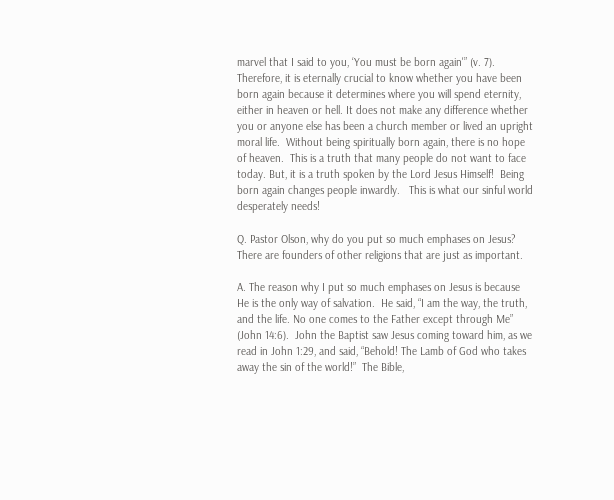marvel that I said to you, ‘You must be born again'” (v. 7).  Therefore, it is eternally crucial to know whether you have been born again because it determines where you will spend eternity, either in heaven or hell. It does not make any difference whether you or anyone else has been a church member or lived an upright moral life.  Without being spiritually born again, there is no hope of heaven.  This is a truth that many people do not want to face today. But, it is a truth spoken by the Lord Jesus Himself!  Being born again changes people inwardly.   This is what our sinful world desperately needs!

Q. Pastor Olson, why do you put so much emphases on Jesus?  There are founders of other religions that are just as important.

A. The reason why I put so much emphases on Jesus is because He is the only way of salvation.  He said, “I am the way, the truth, and the life. No one comes to the Father except through Me” (John 14:6).  John the Baptist saw Jesus coming toward him, as we read in John 1:29, and said, “Behold! The Lamb of God who takes away the sin of the world!”  The Bible,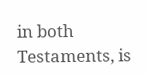in both Testaments, is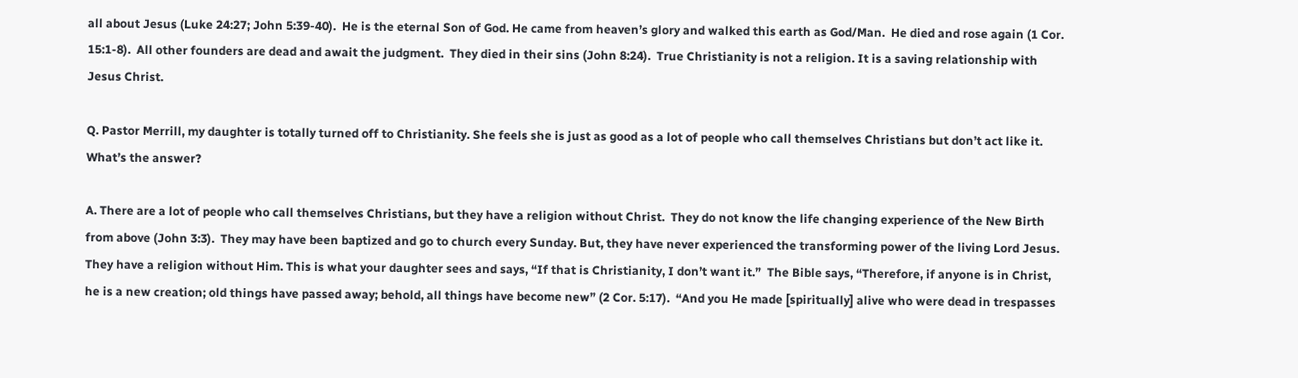all about Jesus (Luke 24:27; John 5:39-40).  He is the eternal Son of God. He came from heaven’s glory and walked this earth as God/Man.  He died and rose again (1 Cor. 15:1-8).  All other founders are dead and await the judgment.  They died in their sins (John 8:24).  True Christianity is not a religion. It is a saving relationship with Jesus Christ.

Q. Pastor Merrill, my daughter is totally turned off to Christianity. She feels she is just as good as a lot of people who call themselves Christians but don’t act like it.  What’s the answer?

A. There are a lot of people who call themselves Christians, but they have a religion without Christ.  They do not know the life changing experience of the New Birth from above (John 3:3).  They may have been baptized and go to church every Sunday. But, they have never experienced the transforming power of the living Lord Jesus.  They have a religion without Him. This is what your daughter sees and says, “If that is Christianity, I don’t want it.”  The Bible says, “Therefore, if anyone is in Christ, he is a new creation; old things have passed away; behold, all things have become new” (2 Cor. 5:17).  “And you He made [spiritually] alive who were dead in trespasses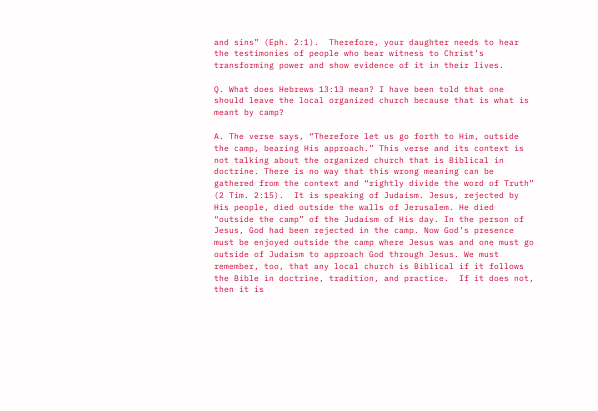and sins” (Eph. 2:1).  Therefore, your daughter needs to hear the testimonies of people who bear witness to Christ’s transforming power and show evidence of it in their lives.

Q. What does Hebrews 13:13 mean? I have been told that one should leave the local organized church because that is what is meant by camp?

A. The verse says, “Therefore let us go forth to Him, outside the camp, bearing His approach.” This verse and its context is not talking about the organized church that is Biblical in doctrine. There is no way that this wrong meaning can be gathered from the context and “rightly divide the word of Truth” (2 Tim. 2:15).  It is speaking of Judaism. Jesus, rejected by His people, died outside the walls of Jerusalem. He died “outside the camp” of the Judaism of His day. In the person of Jesus, God had been rejected in the camp. Now God’s presence must be enjoyed outside the camp where Jesus was and one must go outside of Judaism to approach God through Jesus. We must remember, too, that any local church is Biblical if it follows the Bible in doctrine, tradition, and practice.  If it does not, then it is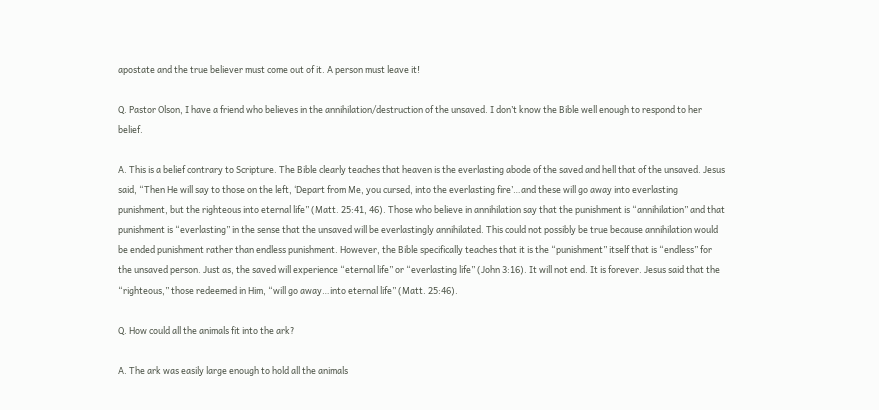apostate and the true believer must come out of it. A person must leave it!

Q. Pastor Olson, I have a friend who believes in the annihilation/destruction of the unsaved. I don’t know the Bible well enough to respond to her belief.

A. This is a belief contrary to Scripture. The Bible clearly teaches that heaven is the everlasting abode of the saved and hell that of the unsaved. Jesus said, “Then He will say to those on the left, ‘Depart from Me, you cursed, into the everlasting fire’…and these will go away into everlasting punishment, but the righteous into eternal life” (Matt. 25:41, 46). Those who believe in annihilation say that the punishment is “annihilation” and that punishment is “everlasting” in the sense that the unsaved will be everlastingly annihilated. This could not possibly be true because annihilation would be ended punishment rather than endless punishment. However, the Bible specifically teaches that it is the “punishment” itself that is “endless” for the unsaved person. Just as, the saved will experience “eternal life” or “everlasting life” (John 3:16). It will not end. It is forever. Jesus said that the “righteous,” those redeemed in Him, “will go away…into eternal life” (Matt. 25:46).

Q. How could all the animals fit into the ark?

A. The ark was easily large enough to hold all the animals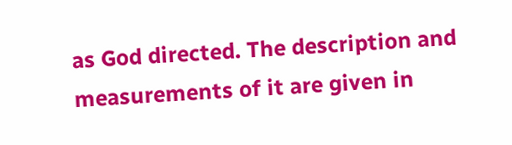as God directed. The description and measurements of it are given in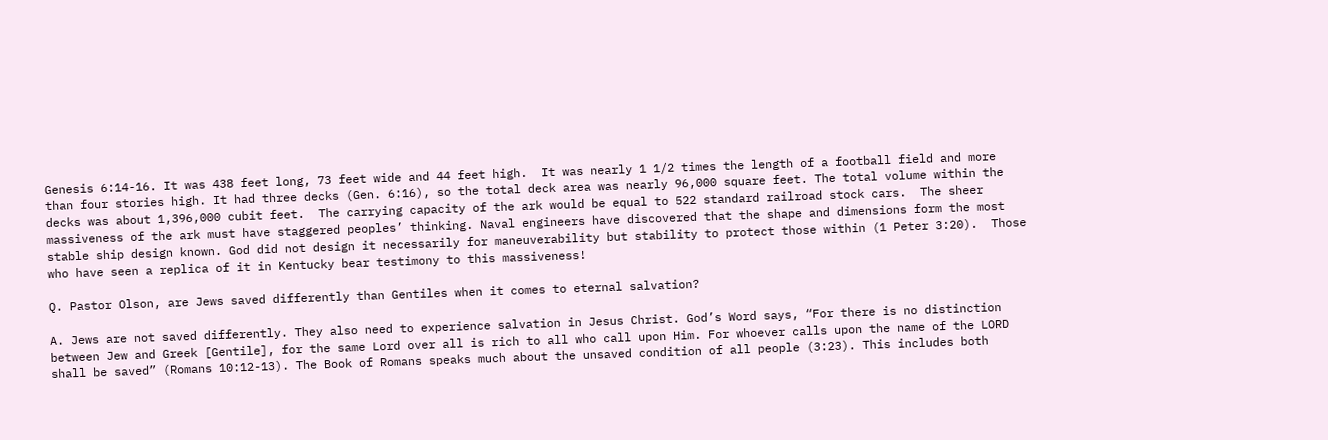Genesis 6:14-16. It was 438 feet long, 73 feet wide and 44 feet high.  It was nearly 1 1/2 times the length of a football field and more than four stories high. It had three decks (Gen. 6:16), so the total deck area was nearly 96,000 square feet. The total volume within the decks was about 1,396,000 cubit feet.  The carrying capacity of the ark would be equal to 522 standard railroad stock cars.  The sheer massiveness of the ark must have staggered peoples’ thinking. Naval engineers have discovered that the shape and dimensions form the most stable ship design known. God did not design it necessarily for maneuverability but stability to protect those within (1 Peter 3:20).  Those who have seen a replica of it in Kentucky bear testimony to this massiveness!

Q. Pastor Olson, are Jews saved differently than Gentiles when it comes to eternal salvation?

A. Jews are not saved differently. They also need to experience salvation in Jesus Christ. God’s Word says, “For there is no distinction between Jew and Greek [Gentile], for the same Lord over all is rich to all who call upon Him. For whoever calls upon the name of the LORD shall be saved” (Romans 10:12-13). The Book of Romans speaks much about the unsaved condition of all people (3:23). This includes both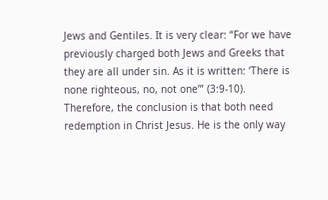Jews and Gentiles. It is very clear: “For we have previously charged both Jews and Greeks that they are all under sin. As it is written: ‘There is none righteous, no, not one’” (3:9-10). Therefore, the conclusion is that both need redemption in Christ Jesus. He is the only way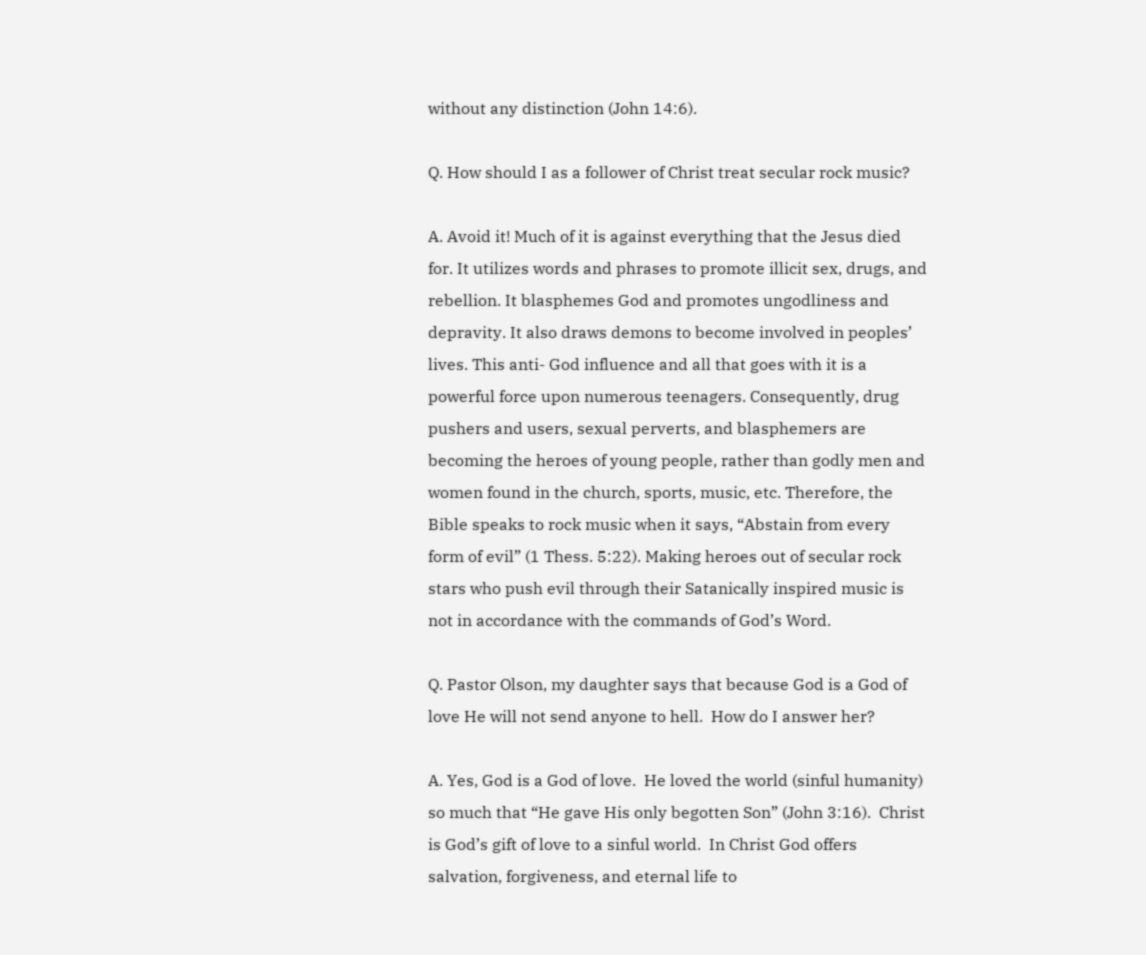without any distinction (John 14:6).

Q. How should I as a follower of Christ treat secular rock music?

A. Avoid it! Much of it is against everything that the Jesus died for. It utilizes words and phrases to promote illicit sex, drugs, and rebellion. It blasphemes God and promotes ungodliness and depravity. It also draws demons to become involved in peoples’ lives. This anti- God influence and all that goes with it is a powerful force upon numerous teenagers. Consequently, drug pushers and users, sexual perverts, and blasphemers are becoming the heroes of young people, rather than godly men and women found in the church, sports, music, etc. Therefore, the Bible speaks to rock music when it says, “Abstain from every form of evil” (1 Thess. 5:22). Making heroes out of secular rock stars who push evil through their Satanically inspired music is not in accordance with the commands of God’s Word.

Q. Pastor Olson, my daughter says that because God is a God of love He will not send anyone to hell.  How do I answer her?

A. Yes, God is a God of love.  He loved the world (sinful humanity) so much that “He gave His only begotten Son” (John 3:16).  Christ is God’s gift of love to a sinful world.  In Christ God offers salvation, forgiveness, and eternal life to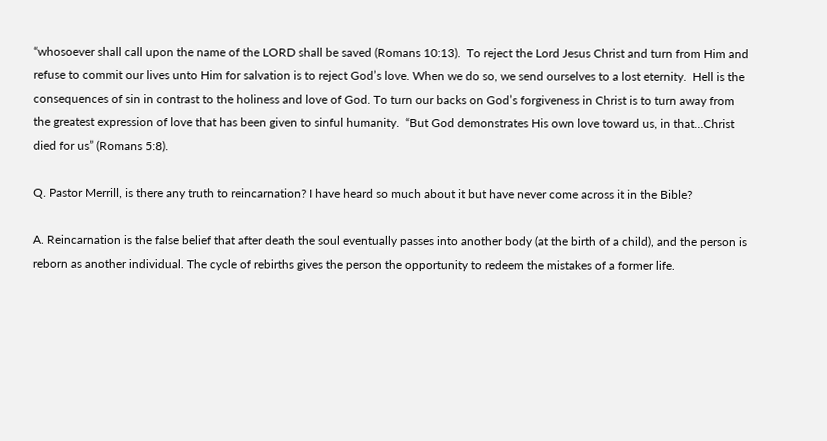“whosoever shall call upon the name of the LORD shall be saved (Romans 10:13).  To reject the Lord Jesus Christ and turn from Him and refuse to commit our lives unto Him for salvation is to reject God’s love. When we do so, we send ourselves to a lost eternity.  Hell is the consequences of sin in contrast to the holiness and love of God. To turn our backs on God’s forgiveness in Christ is to turn away from the greatest expression of love that has been given to sinful humanity.  “But God demonstrates His own love toward us, in that…Christ died for us” (Romans 5:8).

Q. Pastor Merrill, is there any truth to reincarnation? I have heard so much about it but have never come across it in the Bible?

A. Reincarnation is the false belief that after death the soul eventually passes into another body (at the birth of a child), and the person is reborn as another individual. The cycle of rebirths gives the person the opportunity to redeem the mistakes of a former life.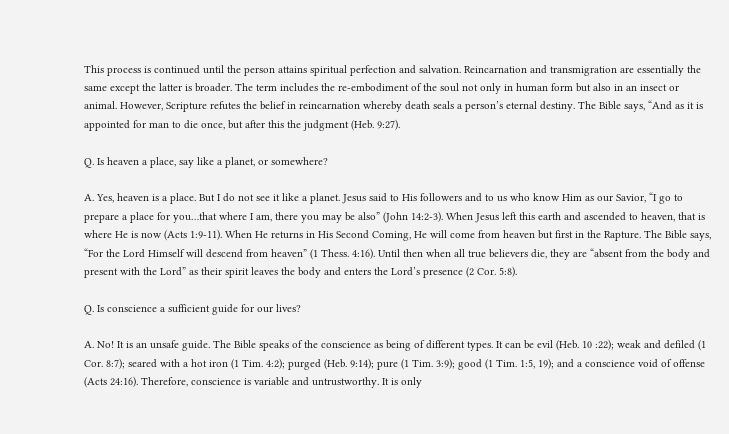This process is continued until the person attains spiritual perfection and salvation. Reincarnation and transmigration are essentially the same except the latter is broader. The term includes the re-embodiment of the soul not only in human form but also in an insect or animal. However, Scripture refutes the belief in reincarnation whereby death seals a person’s eternal destiny. The Bible says, “And as it is appointed for man to die once, but after this the judgment (Heb. 9:27).

Q. Is heaven a place, say like a planet, or somewhere?

A. Yes, heaven is a place. But I do not see it like a planet. Jesus said to His followers and to us who know Him as our Savior, “I go to prepare a place for you…that where I am, there you may be also” (John 14:2-3). When Jesus left this earth and ascended to heaven, that is where He is now (Acts 1:9-11). When He returns in His Second Coming, He will come from heaven but first in the Rapture. The Bible says, “For the Lord Himself will descend from heaven” (1 Thess. 4:16). Until then when all true believers die, they are “absent from the body and present with the Lord” as their spirit leaves the body and enters the Lord’s presence (2 Cor. 5:8).

Q. Is conscience a sufficient guide for our lives?

A. No! It is an unsafe guide. The Bible speaks of the conscience as being of different types. It can be evil (Heb. 10 :22); weak and defiled (1 Cor. 8:7); seared with a hot iron (1 Tim. 4:2); purged (Heb. 9:14); pure (1 Tim. 3:9); good (1 Tim. 1:5, 19); and a conscience void of offense (Acts 24:16). Therefore, conscience is variable and untrustworthy. It is only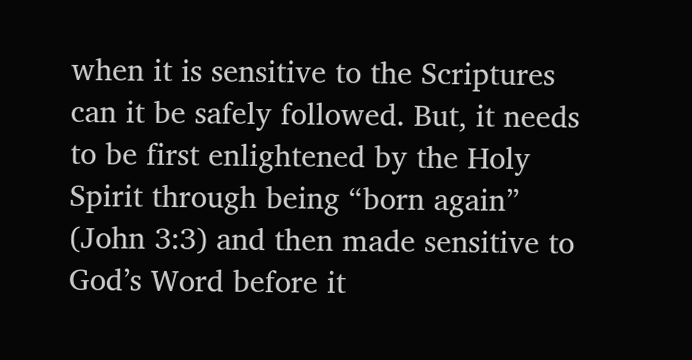when it is sensitive to the Scriptures can it be safely followed. But, it needs to be first enlightened by the Holy Spirit through being “born again” (John 3:3) and then made sensitive to God’s Word before it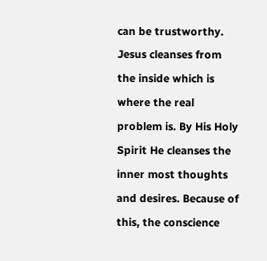can be trustworthy. Jesus cleanses from the inside which is where the real problem is. By His Holy Spirit He cleanses the inner most thoughts and desires. Because of this, the conscience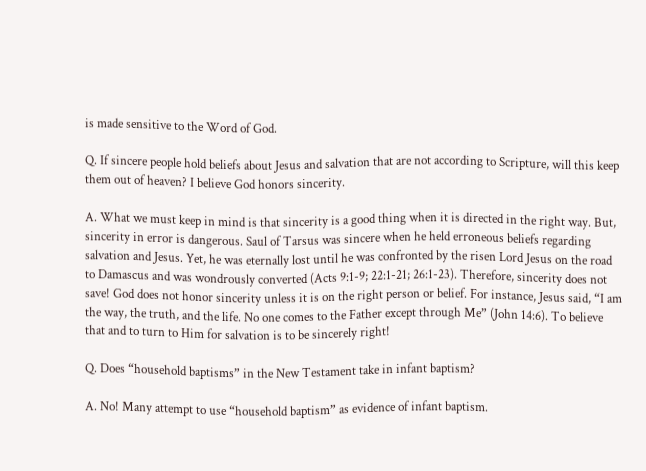is made sensitive to the Word of God.

Q. If sincere people hold beliefs about Jesus and salvation that are not according to Scripture, will this keep them out of heaven? I believe God honors sincerity.

A. What we must keep in mind is that sincerity is a good thing when it is directed in the right way. But, sincerity in error is dangerous. Saul of Tarsus was sincere when he held erroneous beliefs regarding salvation and Jesus. Yet, he was eternally lost until he was confronted by the risen Lord Jesus on the road to Damascus and was wondrously converted (Acts 9:1-9; 22:1-21; 26:1-23). Therefore, sincerity does not save! God does not honor sincerity unless it is on the right person or belief. For instance, Jesus said, “I am the way, the truth, and the life. No one comes to the Father except through Me” (John 14:6). To believe that and to turn to Him for salvation is to be sincerely right!

Q. Does “household baptisms” in the New Testament take in infant baptism?

A. No! Many attempt to use “household baptism” as evidence of infant baptism.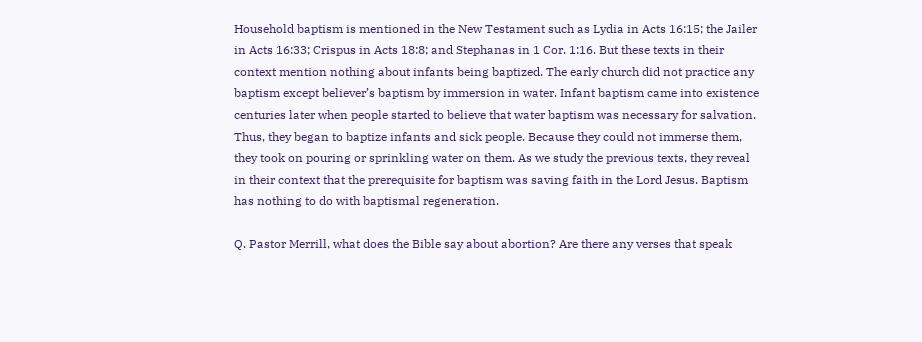Household baptism is mentioned in the New Testament such as Lydia in Acts 16:15; the Jailer in Acts 16:33; Crispus in Acts 18:8; and Stephanas in 1 Cor. 1:16. But these texts in their context mention nothing about infants being baptized. The early church did not practice any baptism except believer’s baptism by immersion in water. Infant baptism came into existence centuries later when people started to believe that water baptism was necessary for salvation. Thus, they began to baptize infants and sick people. Because they could not immerse them, they took on pouring or sprinkling water on them. As we study the previous texts, they reveal in their context that the prerequisite for baptism was saving faith in the Lord Jesus. Baptism has nothing to do with baptismal regeneration.

Q. Pastor Merrill, what does the Bible say about abortion? Are there any verses that speak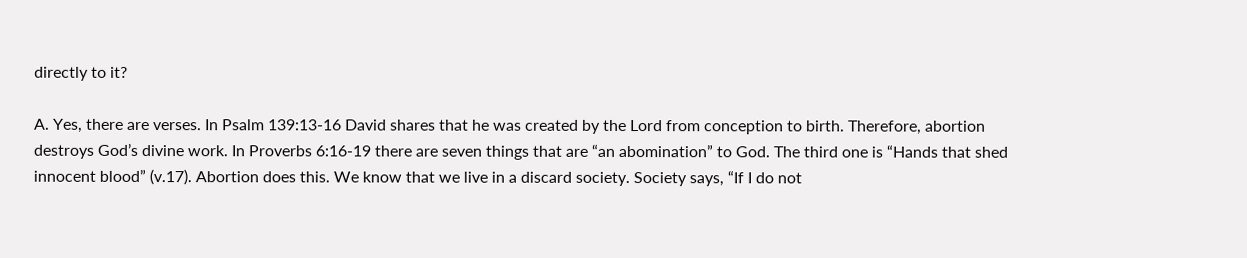directly to it?

A. Yes, there are verses. In Psalm 139:13-16 David shares that he was created by the Lord from conception to birth. Therefore, abortion destroys God’s divine work. In Proverbs 6:16-19 there are seven things that are “an abomination” to God. The third one is “Hands that shed innocent blood” (v.17). Abortion does this. We know that we live in a discard society. Society says, “If I do not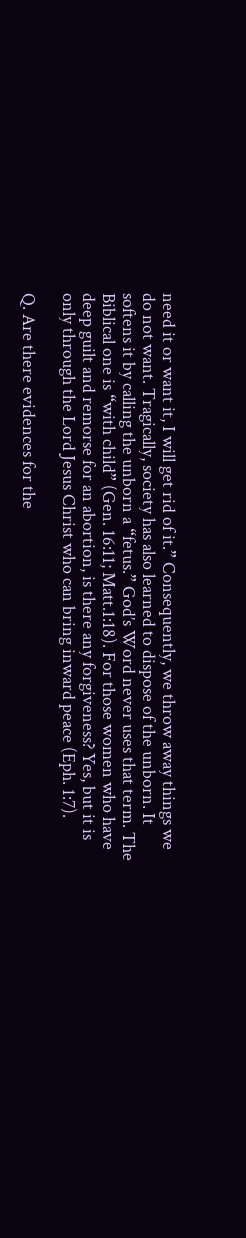need it or want it, I will get rid of it.” Consequently, we throw away things we do not want. Tragically, society has also learned to dispose of the unborn. It softens it by calling the unborn a “fetus.” God’s Word never uses that term. The Biblical one is “with child” (Gen. 16:11; Matt.1:18). For those women who have deep guilt and remorse for an abortion, is there any forgiveness? Yes, but it is only through the Lord Jesus Christ who can bring inward peace (Eph. 1:7).

Q. Are there evidences for the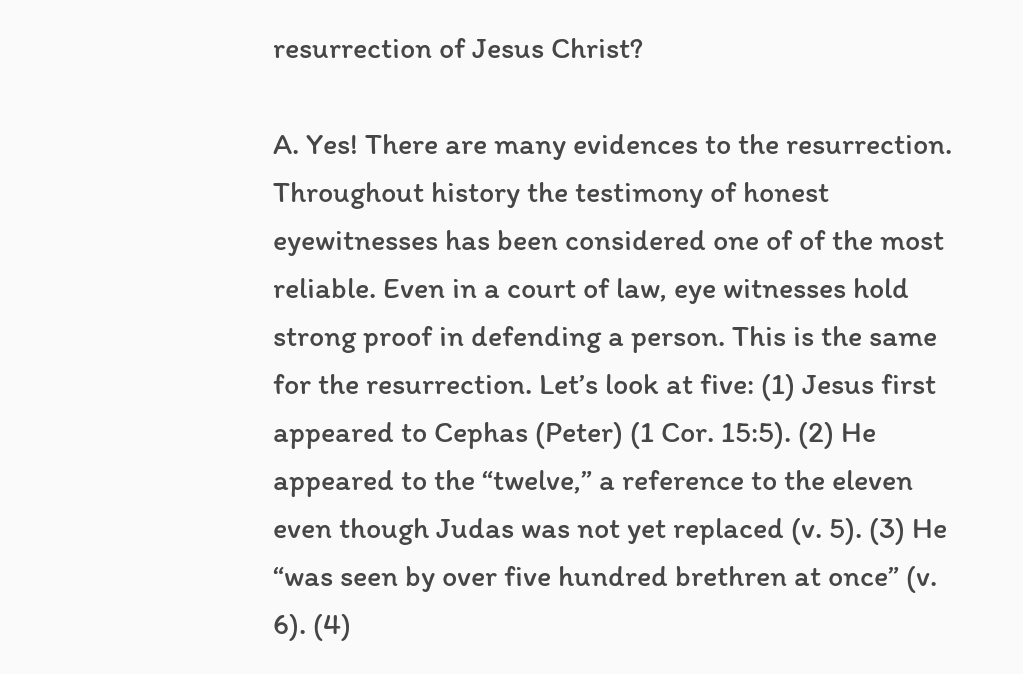resurrection of Jesus Christ?

A. Yes! There are many evidences to the resurrection. Throughout history the testimony of honest eyewitnesses has been considered one of of the most reliable. Even in a court of law, eye witnesses hold strong proof in defending a person. This is the same for the resurrection. Let’s look at five: (1) Jesus first appeared to Cephas (Peter) (1 Cor. 15:5). (2) He appeared to the “twelve,” a reference to the eleven even though Judas was not yet replaced (v. 5). (3) He “was seen by over five hundred brethren at once” (v. 6). (4)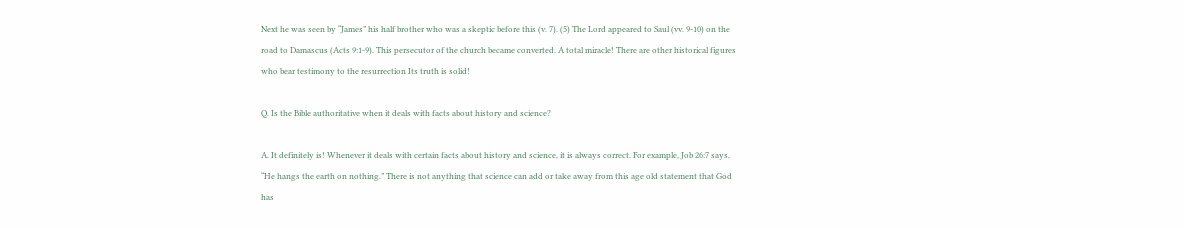Next he was seen by “James” his half brother who was a skeptic before this (v. 7). (5) The Lord appeared to Saul (vv. 9-10) on the road to Damascus (Acts 9:1-9). This persecutor of the church became converted. A total miracle! There are other historical figures who bear testimony to the resurrection Its truth is solid!

Q. Is the Bible authoritative when it deals with facts about history and science?

A. It definitely is! Whenever it deals with certain facts about history and science, it is always correct. For example, Job 26:7 says, “He hangs the earth on nothing.” There is not anything that science can add or take away from this age old statement that God has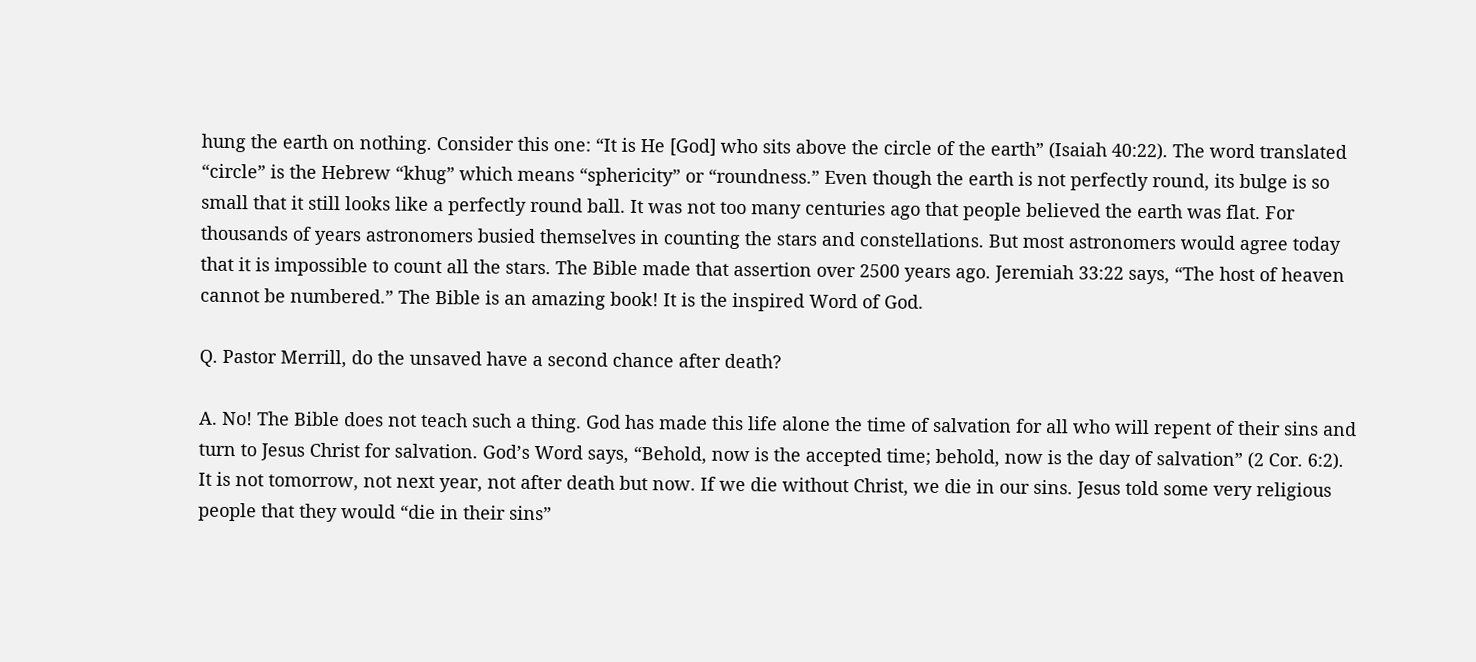hung the earth on nothing. Consider this one: “It is He [God] who sits above the circle of the earth” (Isaiah 40:22). The word translated “circle” is the Hebrew “khug” which means “sphericity” or “roundness.” Even though the earth is not perfectly round, its bulge is so small that it still looks like a perfectly round ball. It was not too many centuries ago that people believed the earth was flat. For thousands of years astronomers busied themselves in counting the stars and constellations. But most astronomers would agree today that it is impossible to count all the stars. The Bible made that assertion over 2500 years ago. Jeremiah 33:22 says, “The host of heaven cannot be numbered.” The Bible is an amazing book! It is the inspired Word of God.

Q. Pastor Merrill, do the unsaved have a second chance after death?

A. No! The Bible does not teach such a thing. God has made this life alone the time of salvation for all who will repent of their sins and turn to Jesus Christ for salvation. God’s Word says, “Behold, now is the accepted time; behold, now is the day of salvation” (2 Cor. 6:2). It is not tomorrow, not next year, not after death but now. If we die without Christ, we die in our sins. Jesus told some very religious people that they would “die in their sins”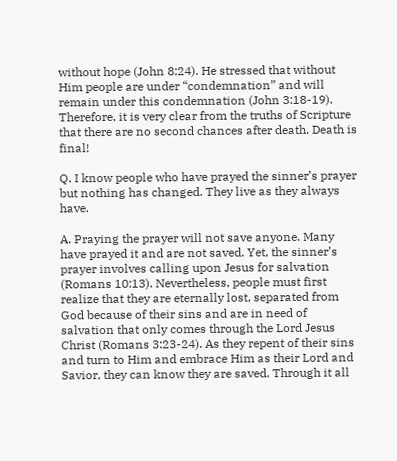without hope (John 8:24). He stressed that without Him people are under “condemnation” and will remain under this condemnation (John 3:18-19). Therefore, it is very clear from the truths of Scripture that there are no second chances after death. Death is final!

Q. I know people who have prayed the sinner’s prayer but nothing has changed. They live as they always have.

A. Praying the prayer will not save anyone. Many have prayed it and are not saved. Yet, the sinner’s prayer involves calling upon Jesus for salvation (Romans 10:13). Nevertheless, people must first realize that they are eternally lost, separated from God because of their sins and are in need of salvation that only comes through the Lord Jesus Christ (Romans 3:23-24). As they repent of their sins and turn to Him and embrace Him as their Lord and Savior, they can know they are saved. Through it all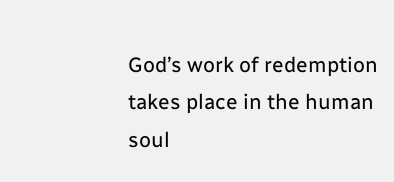God’s work of redemption takes place in the human soul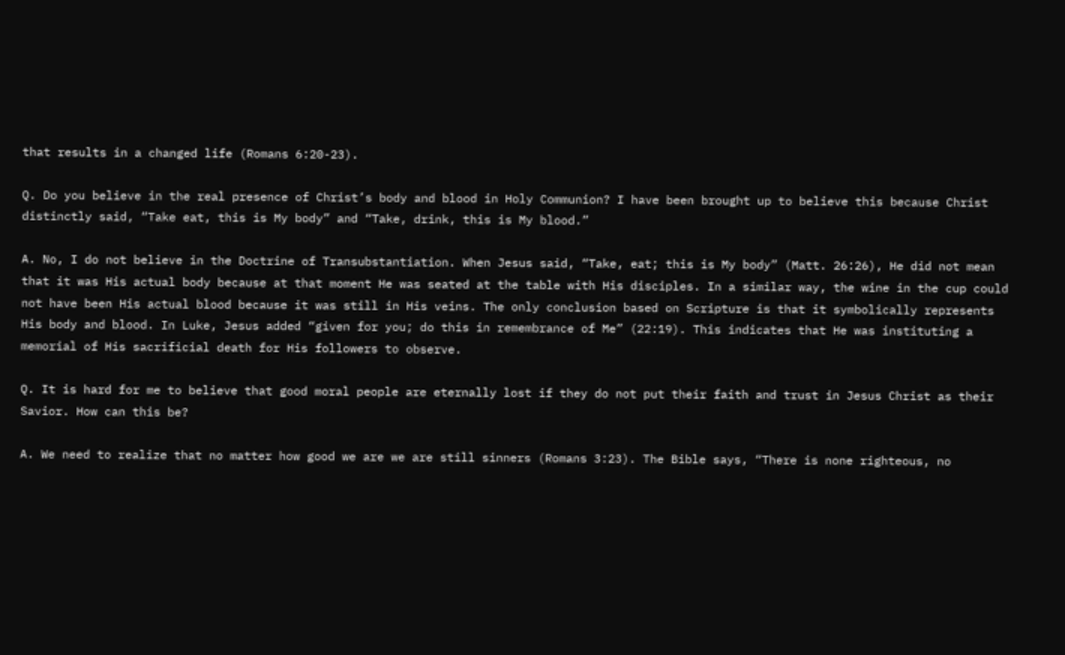that results in a changed life (Romans 6:20-23).

Q. Do you believe in the real presence of Christ’s body and blood in Holy Communion? I have been brought up to believe this because Christ distinctly said, “Take eat, this is My body” and “Take, drink, this is My blood.”

A. No, I do not believe in the Doctrine of Transubstantiation. When Jesus said, “Take, eat; this is My body” (Matt. 26:26), He did not mean that it was His actual body because at that moment He was seated at the table with His disciples. In a similar way, the wine in the cup could not have been His actual blood because it was still in His veins. The only conclusion based on Scripture is that it symbolically represents His body and blood. In Luke, Jesus added “given for you; do this in remembrance of Me” (22:19). This indicates that He was instituting a memorial of His sacrificial death for His followers to observe.

Q. It is hard for me to believe that good moral people are eternally lost if they do not put their faith and trust in Jesus Christ as their Savior. How can this be?

A. We need to realize that no matter how good we are we are still sinners (Romans 3:23). The Bible says, “There is none righteous, no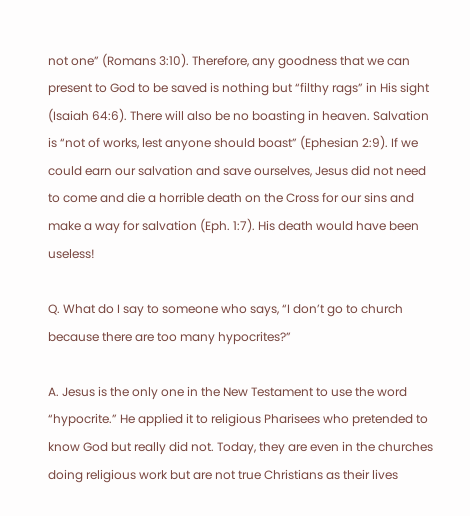not one” (Romans 3:10). Therefore, any goodness that we can present to God to be saved is nothing but “filthy rags” in His sight (Isaiah 64:6). There will also be no boasting in heaven. Salvation is “not of works, lest anyone should boast” (Ephesian 2:9). If we could earn our salvation and save ourselves, Jesus did not need to come and die a horrible death on the Cross for our sins and make a way for salvation (Eph. 1:7). His death would have been useless!

Q. What do I say to someone who says, “I don’t go to church because there are too many hypocrites?”

A. Jesus is the only one in the New Testament to use the word “hypocrite.” He applied it to religious Pharisees who pretended to know God but really did not. Today, they are even in the churches doing religious work but are not true Christians as their lives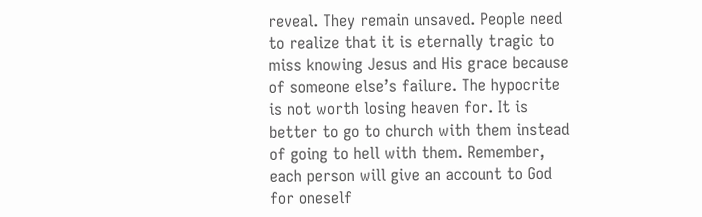reveal. They remain unsaved. People need to realize that it is eternally tragic to miss knowing Jesus and His grace because of someone else’s failure. The hypocrite is not worth losing heaven for. It is better to go to church with them instead of going to hell with them. Remember, each person will give an account to God for oneself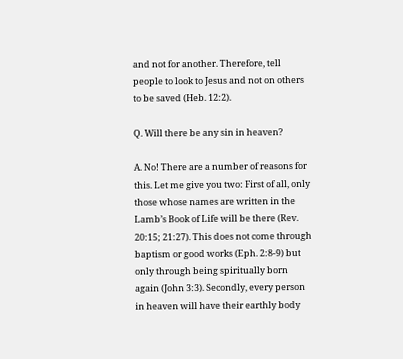and not for another. Therefore, tell people to look to Jesus and not on others to be saved (Heb. 12:2).

Q. Will there be any sin in heaven?

A. No! There are a number of reasons for this. Let me give you two: First of all, only those whose names are written in the Lamb’s Book of Life will be there (Rev. 20:15; 21:27). This does not come through baptism or good works (Eph. 2:8-9) but only through being spiritually born again (John 3:3). Secondly, every person in heaven will have their earthly body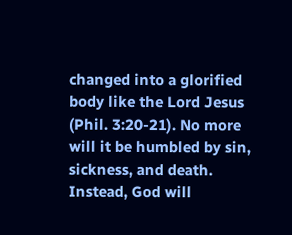changed into a glorified body like the Lord Jesus (Phil. 3:20-21). No more will it be humbled by sin, sickness, and death. Instead, God will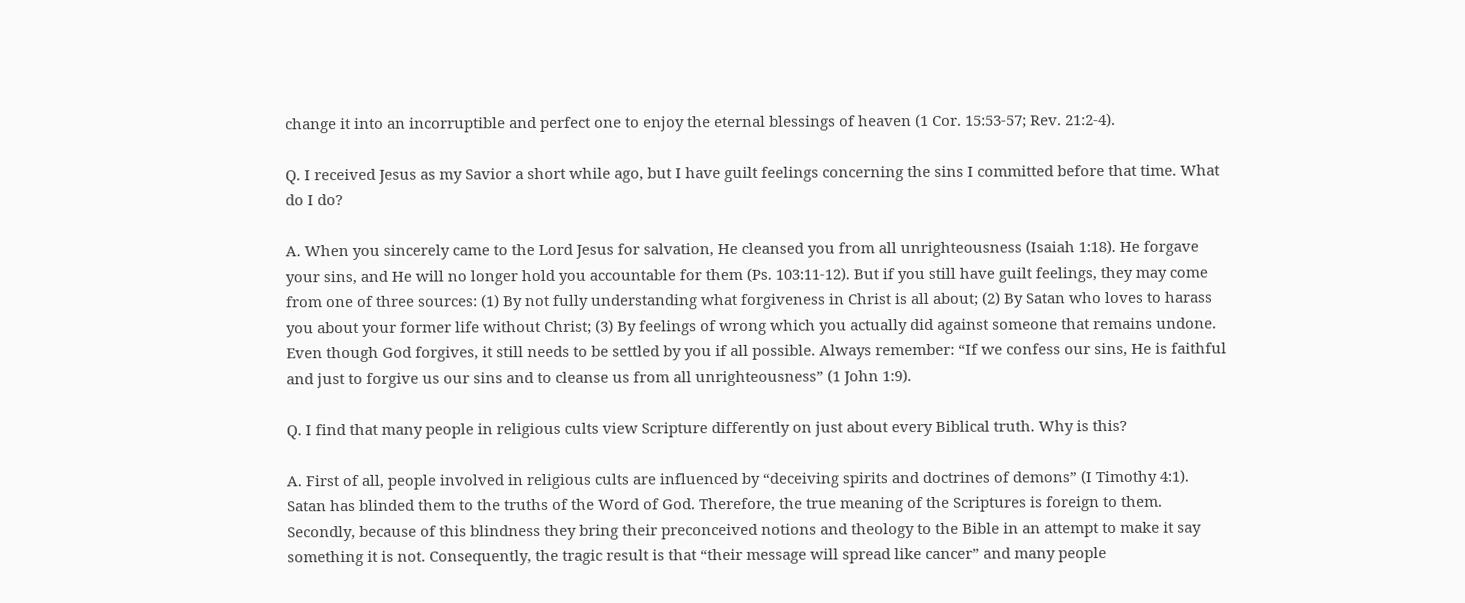change it into an incorruptible and perfect one to enjoy the eternal blessings of heaven (1 Cor. 15:53-57; Rev. 21:2-4).

Q. I received Jesus as my Savior a short while ago, but I have guilt feelings concerning the sins I committed before that time. What do I do?

A. When you sincerely came to the Lord Jesus for salvation, He cleansed you from all unrighteousness (Isaiah 1:18). He forgave your sins, and He will no longer hold you accountable for them (Ps. 103:11-12). But if you still have guilt feelings, they may come from one of three sources: (1) By not fully understanding what forgiveness in Christ is all about; (2) By Satan who loves to harass you about your former life without Christ; (3) By feelings of wrong which you actually did against someone that remains undone. Even though God forgives, it still needs to be settled by you if all possible. Always remember: “If we confess our sins, He is faithful and just to forgive us our sins and to cleanse us from all unrighteousness” (1 John 1:9).

Q. I find that many people in religious cults view Scripture differently on just about every Biblical truth. Why is this?

A. First of all, people involved in religious cults are influenced by “deceiving spirits and doctrines of demons” (I Timothy 4:1). Satan has blinded them to the truths of the Word of God. Therefore, the true meaning of the Scriptures is foreign to them. Secondly, because of this blindness they bring their preconceived notions and theology to the Bible in an attempt to make it say something it is not. Consequently, the tragic result is that “their message will spread like cancer” and many people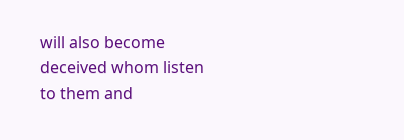will also become deceived whom listen to them and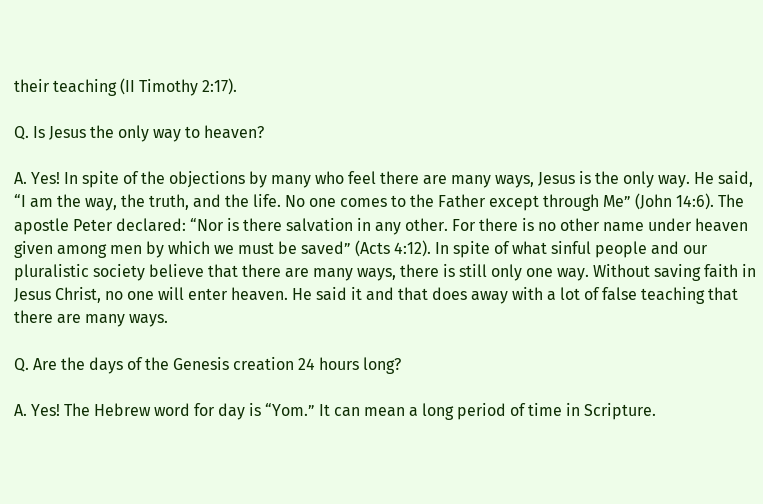their teaching (II Timothy 2:17).

Q. Is Jesus the only way to heaven?

A. Yes! In spite of the objections by many who feel there are many ways, Jesus is the only way. He said, “I am the way, the truth, and the life. No one comes to the Father except through Me” (John 14:6). The apostle Peter declared: “Nor is there salvation in any other. For there is no other name under heaven given among men by which we must be saved” (Acts 4:12). In spite of what sinful people and our pluralistic society believe that there are many ways, there is still only one way. Without saving faith in Jesus Christ, no one will enter heaven. He said it and that does away with a lot of false teaching that there are many ways.

Q. Are the days of the Genesis creation 24 hours long?

A. Yes! The Hebrew word for day is “Yom.” It can mean a long period of time in Scripture.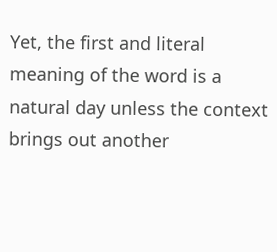Yet, the first and literal meaning of the word is a natural day unless the context brings out another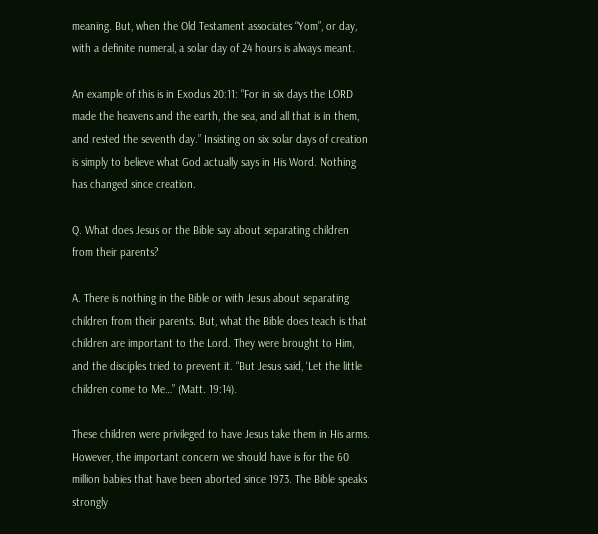meaning. But, when the Old Testament associates “Yom”, or day, with a definite numeral, a solar day of 24 hours is always meant.

An example of this is in Exodus 20:11: “For in six days the LORD made the heavens and the earth, the sea, and all that is in them, and rested the seventh day.” Insisting on six solar days of creation is simply to believe what God actually says in His Word. Nothing has changed since creation.

Q. What does Jesus or the Bible say about separating children from their parents?

A. There is nothing in the Bible or with Jesus about separating children from their parents. But, what the Bible does teach is that children are important to the Lord. They were brought to Him, and the disciples tried to prevent it. “But Jesus said, ‘Let the little children come to Me…” (Matt. 19:14).

These children were privileged to have Jesus take them in His arms. However, the important concern we should have is for the 60 million babies that have been aborted since 1973. The Bible speaks strongly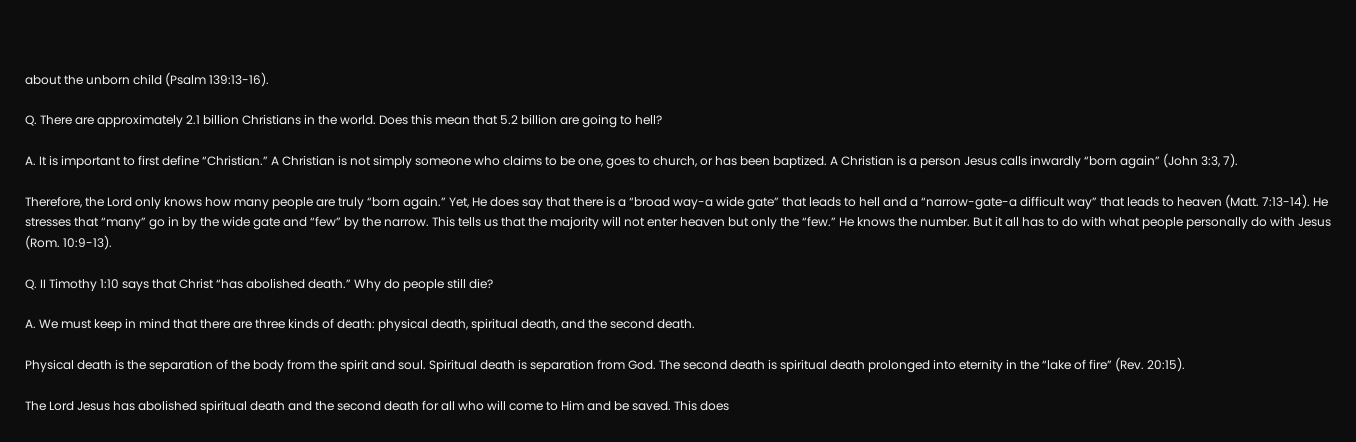about the unborn child (Psalm 139:13-16).

Q. There are approximately 2.1 billion Christians in the world. Does this mean that 5.2 billion are going to hell?

A. It is important to first define “Christian.” A Christian is not simply someone who claims to be one, goes to church, or has been baptized. A Christian is a person Jesus calls inwardly “born again” (John 3:3, 7).

Therefore, the Lord only knows how many people are truly “born again.” Yet, He does say that there is a “broad way-a wide gate” that leads to hell and a “narrow-gate-a difficult way” that leads to heaven (Matt. 7:13-14). He stresses that “many” go in by the wide gate and “few” by the narrow. This tells us that the majority will not enter heaven but only the “few.” He knows the number. But it all has to do with what people personally do with Jesus (Rom. 10:9-13).

Q. II Timothy 1:10 says that Christ “has abolished death.” Why do people still die?

A. We must keep in mind that there are three kinds of death: physical death, spiritual death, and the second death.

Physical death is the separation of the body from the spirit and soul. Spiritual death is separation from God. The second death is spiritual death prolonged into eternity in the “lake of fire” (Rev. 20:15).

The Lord Jesus has abolished spiritual death and the second death for all who will come to Him and be saved. This does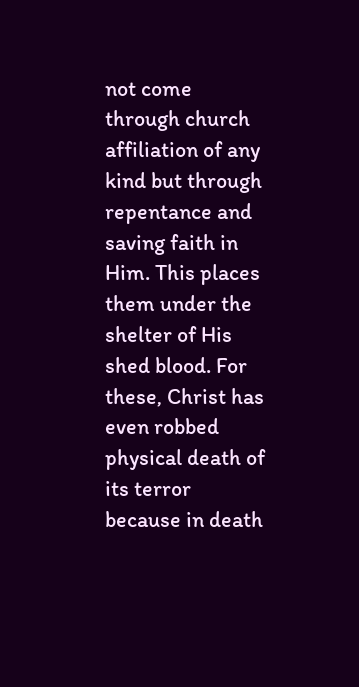not come through church affiliation of any kind but through repentance and saving faith in Him. This places them under the shelter of His shed blood. For these, Christ has even robbed physical death of its terror because in death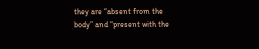they are “absent from the body” and “present with the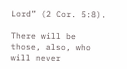Lord” (2 Cor. 5:8).

There will be those, also, who will never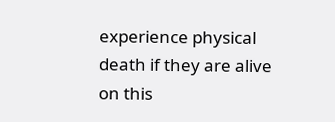experience physical death if they are alive on this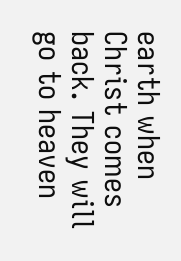earth when Christ comes back. They will go to heaven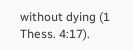without dying (1 Thess. 4:17).